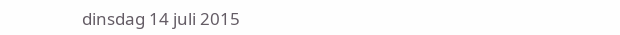dinsdag 14 juli 2015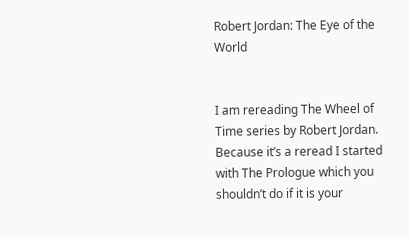Robert Jordan: The Eye of the World


I am rereading The Wheel of Time series by Robert Jordan. Because it’s a reread I started with The Prologue which you shouldn’t do if it is your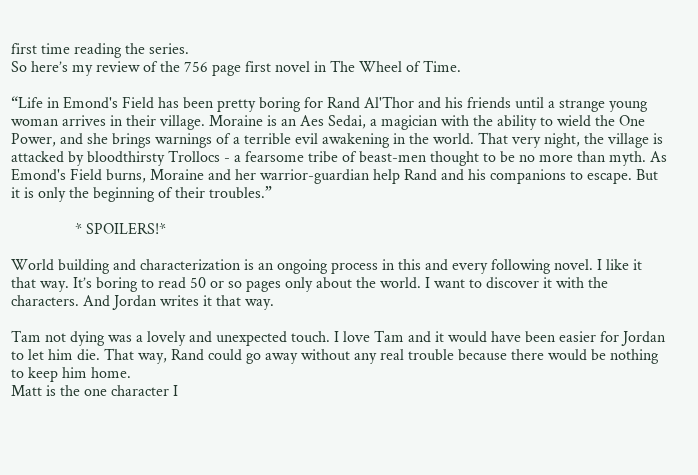first time reading the series.
So here’s my review of the 756 page first novel in The Wheel of Time.

“Life in Emond's Field has been pretty boring for Rand Al'Thor and his friends until a strange young woman arrives in their village. Moraine is an Aes Sedai, a magician with the ability to wield the One Power, and she brings warnings of a terrible evil awakening in the world. That very night, the village is attacked by bloodthirsty Trollocs - a fearsome tribe of beast-men thought to be no more than myth. As Emond's Field burns, Moraine and her warrior-guardian help Rand and his companions to escape. But it is only the beginning of their troubles.”

                * SPOILERS!*

World building and characterization is an ongoing process in this and every following novel. I like it that way. It’s boring to read 50 or so pages only about the world. I want to discover it with the characters. And Jordan writes it that way.

Tam not dying was a lovely and unexpected touch. I love Tam and it would have been easier for Jordan to let him die. That way, Rand could go away without any real trouble because there would be nothing to keep him home.
Matt is the one character I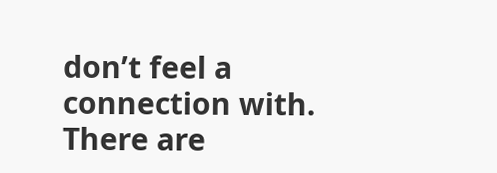don’t feel a connection with. There are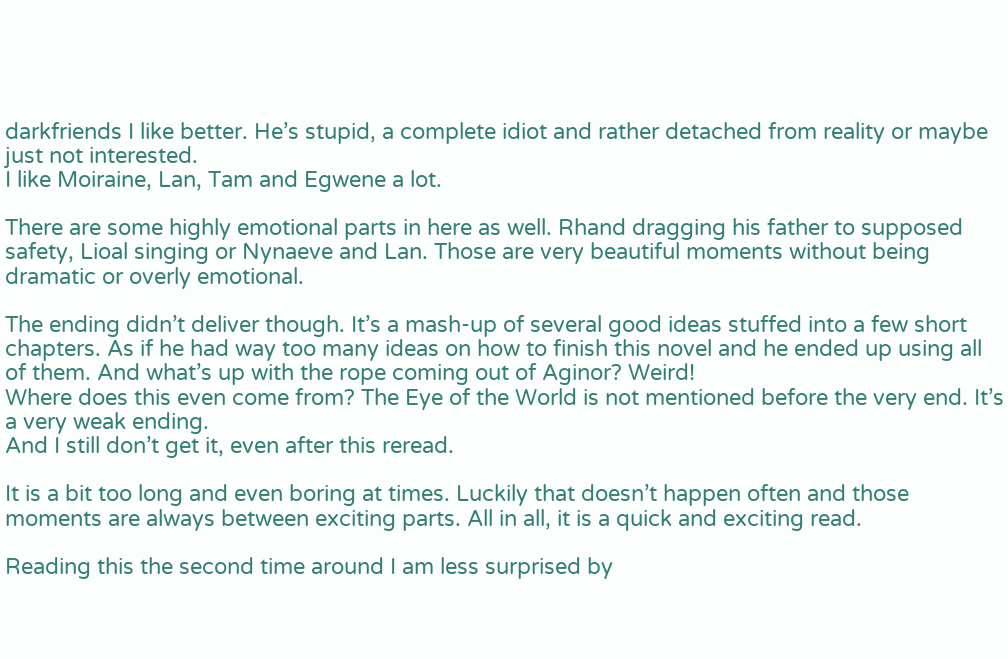darkfriends I like better. He’s stupid, a complete idiot and rather detached from reality or maybe just not interested.
I like Moiraine, Lan, Tam and Egwene a lot.

There are some highly emotional parts in here as well. Rhand dragging his father to supposed safety, Lioal singing or Nynaeve and Lan. Those are very beautiful moments without being dramatic or overly emotional.

The ending didn’t deliver though. It’s a mash-up of several good ideas stuffed into a few short chapters. As if he had way too many ideas on how to finish this novel and he ended up using all of them. And what’s up with the rope coming out of Aginor? Weird!
Where does this even come from? The Eye of the World is not mentioned before the very end. It’s a very weak ending.
And I still don’t get it, even after this reread.

It is a bit too long and even boring at times. Luckily that doesn’t happen often and those moments are always between exciting parts. All in all, it is a quick and exciting read.

Reading this the second time around I am less surprised by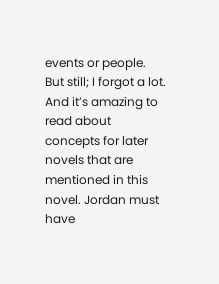events or people. But still; I forgot a lot.
And it’s amazing to read about concepts for later novels that are mentioned in this novel. Jordan must have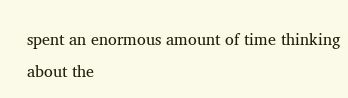spent an enormous amount of time thinking about the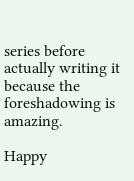series before actually writing it because the foreshadowing is amazing.

Happy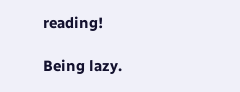reading!

Being lazy.